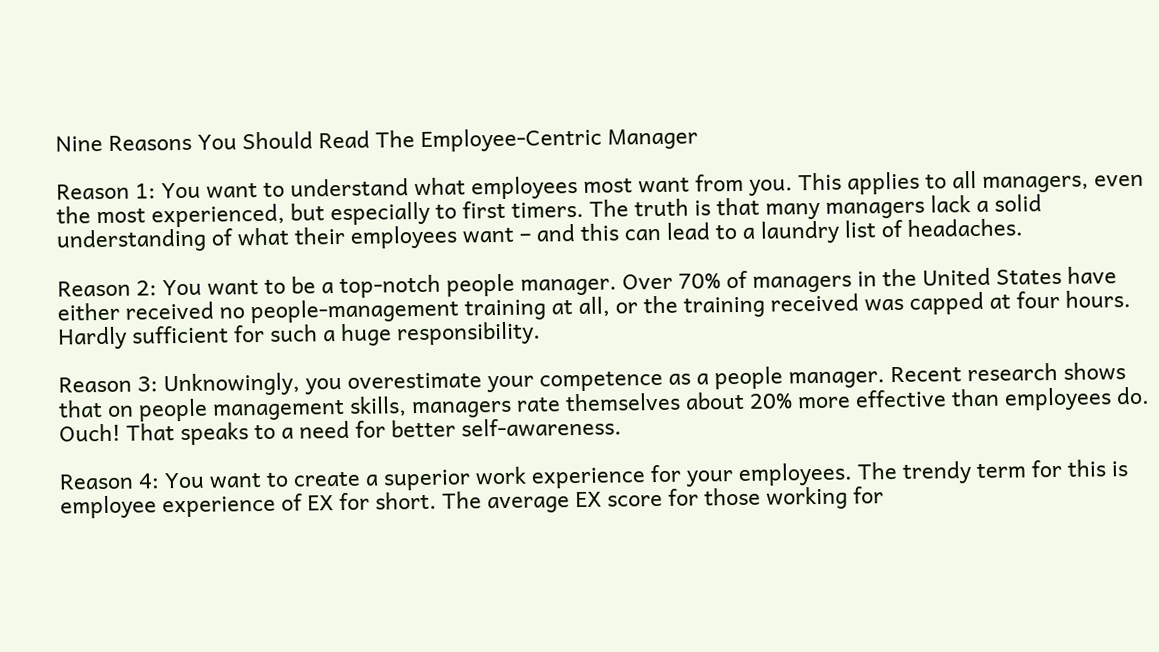Nine Reasons You Should Read The Employee-Centric Manager

Reason 1: You want to understand what employees most want from you. This applies to all managers, even the most experienced, but especially to first timers. The truth is that many managers lack a solid understanding of what their employees want – and this can lead to a laundry list of headaches.

Reason 2: You want to be a top-notch people manager. Over 70% of managers in the United States have either received no people-management training at all, or the training received was capped at four hours. Hardly sufficient for such a huge responsibility.

Reason 3: Unknowingly, you overestimate your competence as a people manager. Recent research shows that on people management skills, managers rate themselves about 20% more effective than employees do. Ouch! That speaks to a need for better self-awareness.

Reason 4: You want to create a superior work experience for your employees. The trendy term for this is employee experience of EX for short. The average EX score for those working for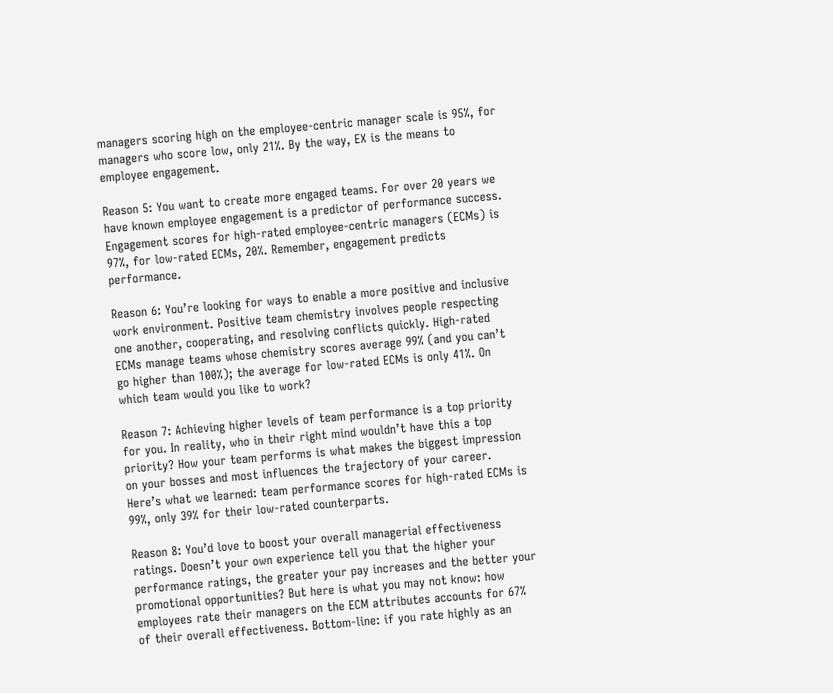managers scoring high on the employee-centric manager scale is 95%, for managers who score low, only 21%. By the way, EX is the means to employee engagement.

Reason 5: You want to create more engaged teams. For over 20 years we have known employee engagement is a predictor of performance success. Engagement scores for high-rated employee-centric managers (ECMs) is 97%, for low-rated ECMs, 20%. Remember, engagement predicts performance.

Reason 6: You’re looking for ways to enable a more positive and inclusive work environment. Positive team chemistry involves people respecting one another, cooperating, and resolving conflicts quickly. High-rated ECMs manage teams whose chemistry scores average 99% (and you can’t go higher than 100%); the average for low-rated ECMs is only 41%. On which team would you like to work?

Reason 7: Achieving higher levels of team performance is a top priority for you. In reality, who in their right mind wouldn’t have this a top priority? How your team performs is what makes the biggest impression on your bosses and most influences the trajectory of your career. Here’s what we learned: team performance scores for high-rated ECMs is 99%, only 39% for their low-rated counterparts.

Reason 8: You’d love to boost your overall managerial effectiveness ratings. Doesn’t your own experience tell you that the higher your performance ratings, the greater your pay increases and the better your promotional opportunities? But here is what you may not know: how employees rate their managers on the ECM attributes accounts for 67% of their overall effectiveness. Bottom-line: if you rate highly as an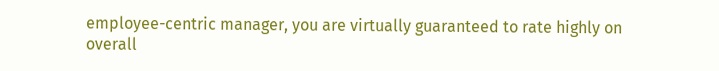employee-centric manager, you are virtually guaranteed to rate highly on overall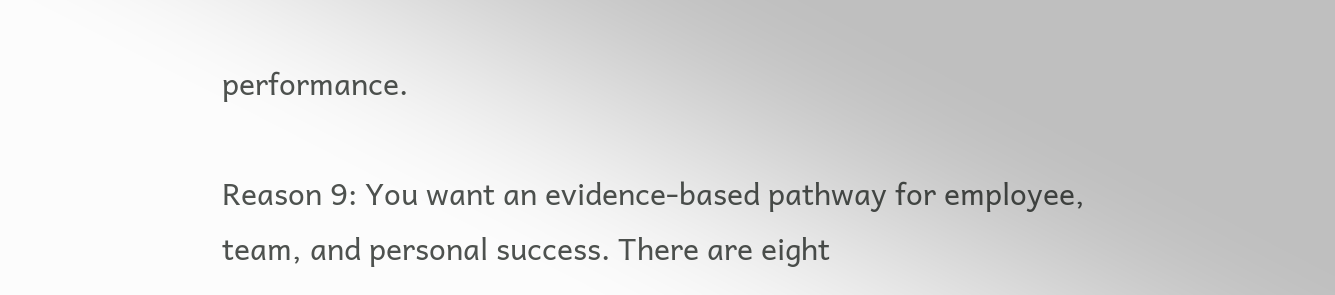performance.

Reason 9: You want an evidence-based pathway for employee, team, and personal success. There are eight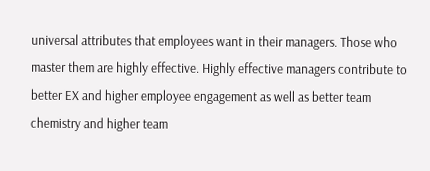universal attributes that employees want in their managers. Those who master them are highly effective. Highly effective managers contribute to better EX and higher employee engagement as well as better team chemistry and higher team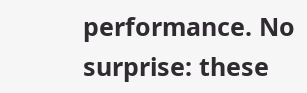performance. No surprise: these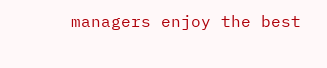managers enjoy the best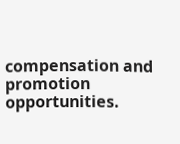compensation and promotion opportunities.